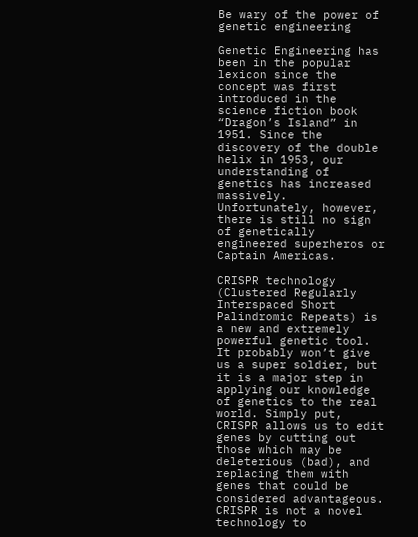Be wary of the power of genetic engineering

Genetic Engineering has been in the popular lexicon since the concept was first introduced in the science fiction book “Dragon’s Island” in 1951. Since the discovery of the double helix in 1953, our understanding of genetics has increased massively. Unfortunately, however, there is still no sign of genetically engineered superheros or Captain Americas.

CRISPR technology (Clustered Regularly Interspaced Short Palindromic Repeats) is a new and extremely powerful genetic tool. It probably won’t give us a super soldier, but it is a major step in applying our knowledge of genetics to the real world. Simply put, CRISPR allows us to edit genes by cutting out those which may be deleterious (bad), and replacing them with genes that could be considered advantageous. CRISPR is not a novel technology to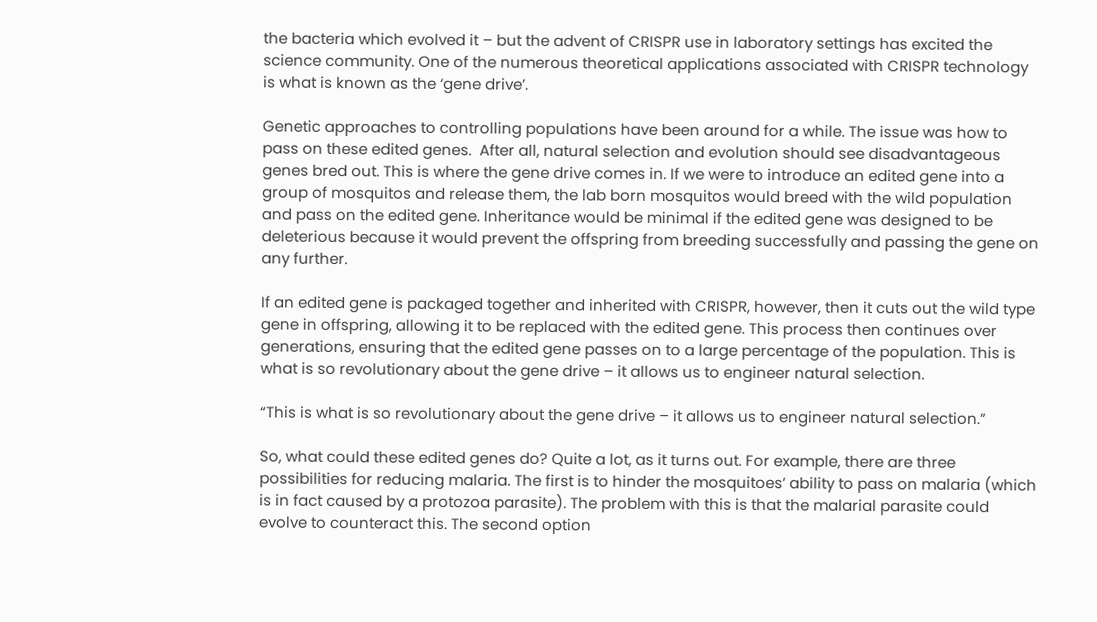the bacteria which evolved it – but the advent of CRISPR use in laboratory settings has excited the science community. One of the numerous theoretical applications associated with CRISPR technology is what is known as the ‘gene drive’.

Genetic approaches to controlling populations have been around for a while. The issue was how to pass on these edited genes.  After all, natural selection and evolution should see disadvantageous genes bred out. This is where the gene drive comes in. If we were to introduce an edited gene into a group of mosquitos and release them, the lab born mosquitos would breed with the wild population and pass on the edited gene. Inheritance would be minimal if the edited gene was designed to be deleterious because it would prevent the offspring from breeding successfully and passing the gene on any further.

If an edited gene is packaged together and inherited with CRISPR, however, then it cuts out the wild type gene in offspring, allowing it to be replaced with the edited gene. This process then continues over generations, ensuring that the edited gene passes on to a large percentage of the population. This is what is so revolutionary about the gene drive – it allows us to engineer natural selection.

“This is what is so revolutionary about the gene drive – it allows us to engineer natural selection.”

So, what could these edited genes do? Quite a lot, as it turns out. For example, there are three possibilities for reducing malaria. The first is to hinder the mosquitoes’ ability to pass on malaria (which is in fact caused by a protozoa parasite). The problem with this is that the malarial parasite could evolve to counteract this. The second option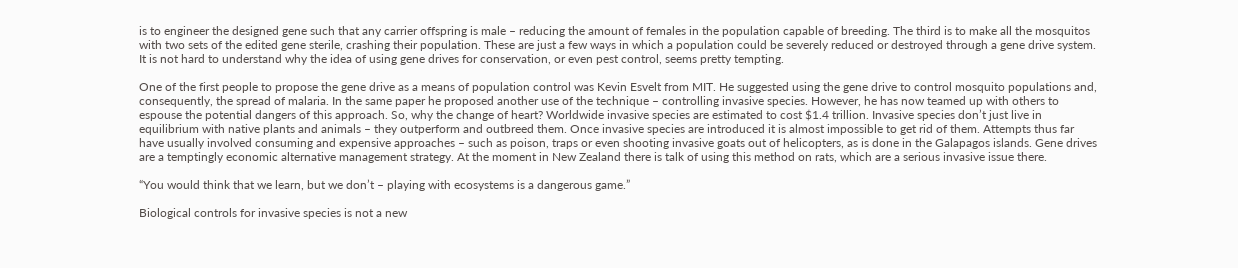is to engineer the designed gene such that any carrier offspring is male – reducing the amount of females in the population capable of breeding. The third is to make all the mosquitos with two sets of the edited gene sterile, crashing their population. These are just a few ways in which a population could be severely reduced or destroyed through a gene drive system. It is not hard to understand why the idea of using gene drives for conservation, or even pest control, seems pretty tempting.

One of the first people to propose the gene drive as a means of population control was Kevin Esvelt from MIT. He suggested using the gene drive to control mosquito populations and, consequently, the spread of malaria. In the same paper he proposed another use of the technique – controlling invasive species. However, he has now teamed up with others to espouse the potential dangers of this approach. So, why the change of heart? Worldwide invasive species are estimated to cost $1.4 trillion. Invasive species don’t just live in equilibrium with native plants and animals – they outperform and outbreed them. Once invasive species are introduced it is almost impossible to get rid of them. Attempts thus far have usually involved consuming and expensive approaches – such as poison, traps or even shooting invasive goats out of helicopters, as is done in the Galapagos islands. Gene drives are a temptingly economic alternative management strategy. At the moment in New Zealand there is talk of using this method on rats, which are a serious invasive issue there.

“You would think that we learn, but we don’t – playing with ecosystems is a dangerous game.”

Biological controls for invasive species is not a new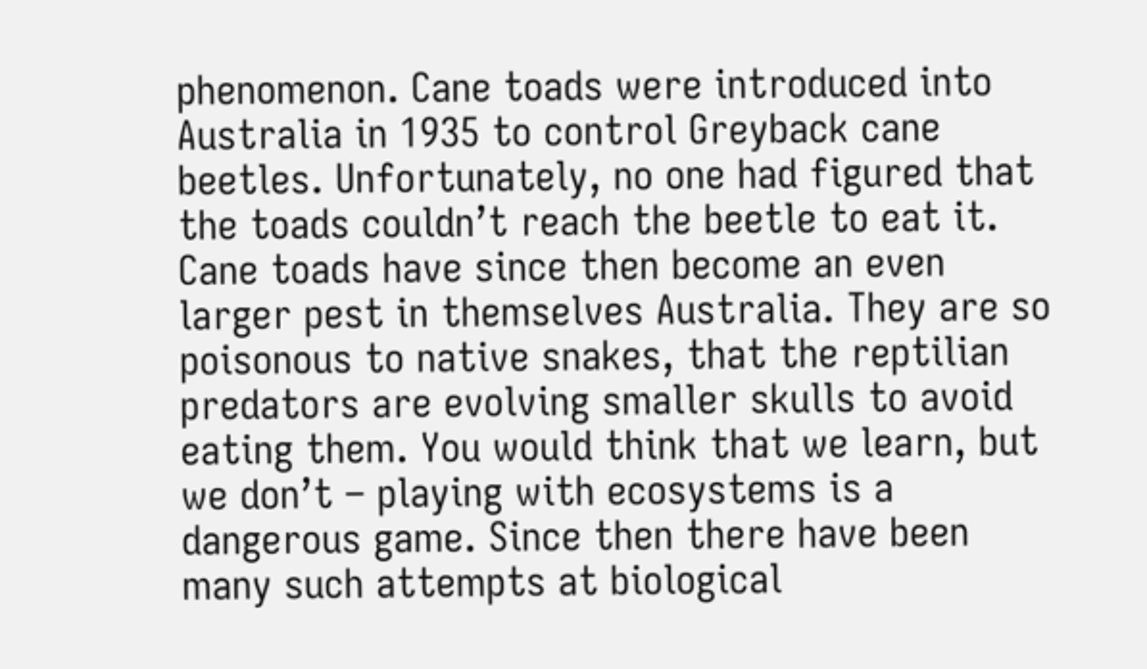phenomenon. Cane toads were introduced into Australia in 1935 to control Greyback cane beetles. Unfortunately, no one had figured that the toads couldn’t reach the beetle to eat it. Cane toads have since then become an even larger pest in themselves Australia. They are so poisonous to native snakes, that the reptilian predators are evolving smaller skulls to avoid eating them. You would think that we learn, but we don’t – playing with ecosystems is a dangerous game. Since then there have been many such attempts at biological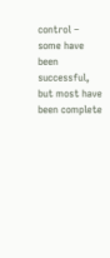control – some have been successful, but most have been complete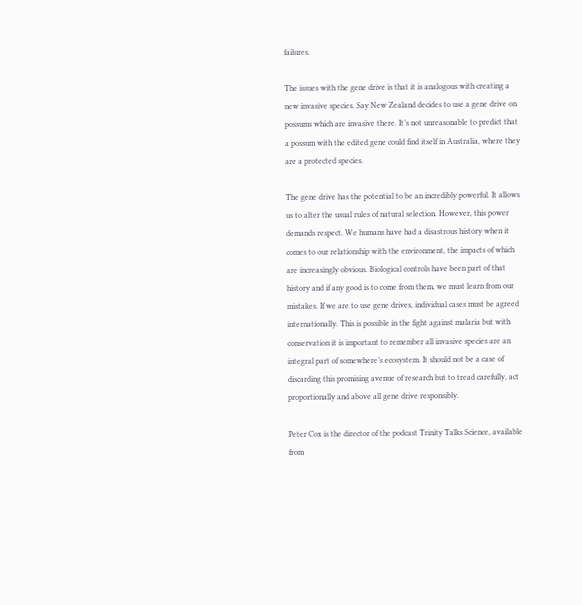failures.

The issues with the gene drive is that it is analogous with creating a new invasive species. Say New Zealand decides to use a gene drive on possums which are invasive there. It’s not unreasonable to predict that a possum with the edited gene could find itself in Australia, where they are a protected species.

The gene drive has the potential to be an incredibly powerful. It allows us to alter the usual rules of natural selection. However, this power demands respect. We humans have had a disastrous history when it comes to our relationship with the environment, the impacts of which are increasingly obvious. Biological controls have been part of that history and if any good is to come from them, we must learn from our mistakes. If we are to use gene drives, individual cases must be agreed internationally. This is possible in the fight against malaria but with conservation it is important to remember all invasive species are an integral part of somewhere’s ecosystem. It should not be a case of discarding this promising avenue of research but to tread carefully, act proportionally and above all gene drive responsibly.

Peter Cox is the director of the podcast Trinity Talks Science, available from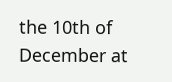the 10th of December at